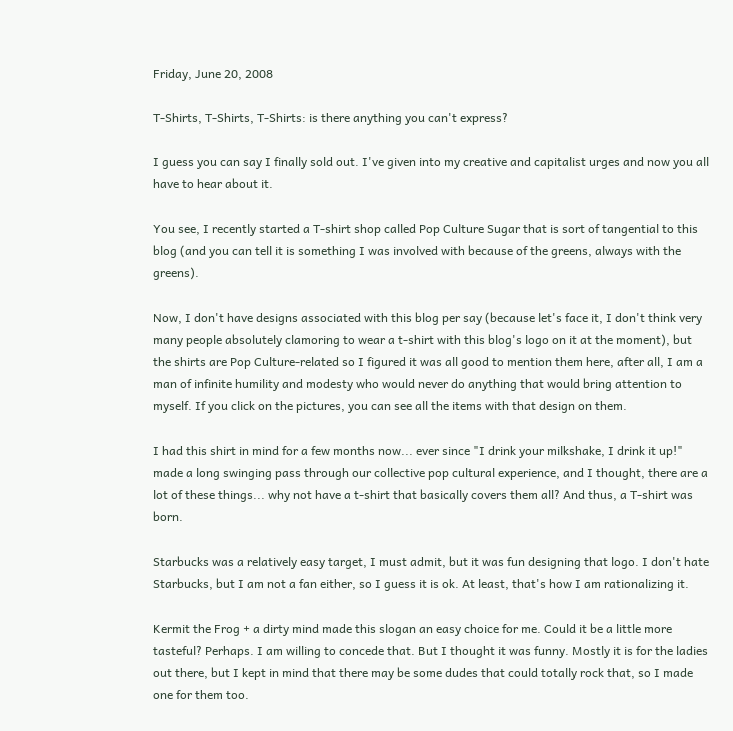Friday, June 20, 2008

T-Shirts, T-Shirts, T-Shirts: is there anything you can't express?

I guess you can say I finally sold out. I've given into my creative and capitalist urges and now you all have to hear about it.

You see, I recently started a T-shirt shop called Pop Culture Sugar that is sort of tangential to this blog (and you can tell it is something I was involved with because of the greens, always with the greens).

Now, I don't have designs associated with this blog per say (because let's face it, I don't think very many people absolutely clamoring to wear a t-shirt with this blog's logo on it at the moment), but the shirts are Pop Culture-related so I figured it was all good to mention them here, after all, I am a man of infinite humility and modesty who would never do anything that would bring attention to myself. If you click on the pictures, you can see all the items with that design on them.

I had this shirt in mind for a few months now... ever since "I drink your milkshake, I drink it up!" made a long swinging pass through our collective pop cultural experience, and I thought, there are a lot of these things... why not have a t-shirt that basically covers them all? And thus, a T-shirt was born.

Starbucks was a relatively easy target, I must admit, but it was fun designing that logo. I don't hate Starbucks, but I am not a fan either, so I guess it is ok. At least, that's how I am rationalizing it.

Kermit the Frog + a dirty mind made this slogan an easy choice for me. Could it be a little more tasteful? Perhaps. I am willing to concede that. But I thought it was funny. Mostly it is for the ladies out there, but I kept in mind that there may be some dudes that could totally rock that, so I made one for them too.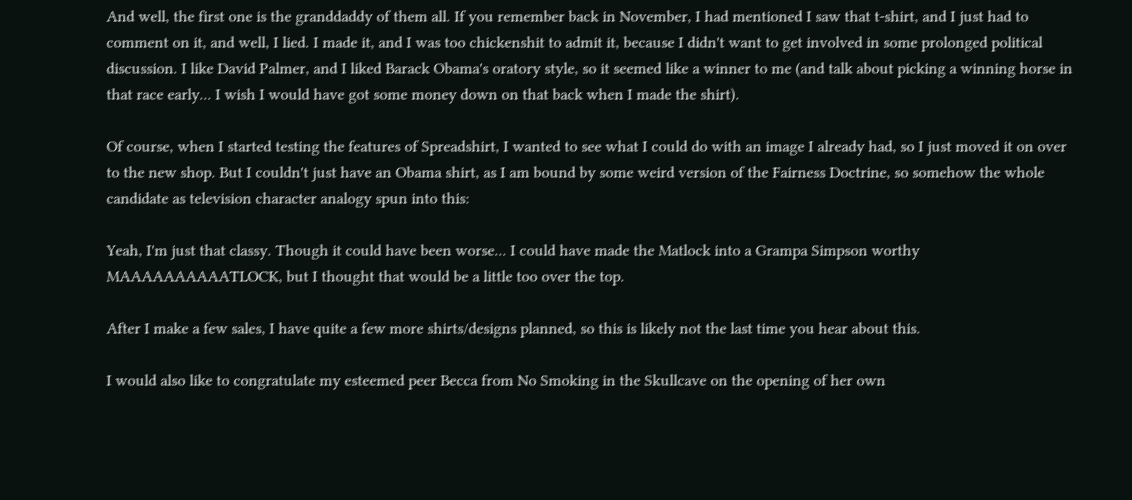And well, the first one is the granddaddy of them all. If you remember back in November, I had mentioned I saw that t-shirt, and I just had to comment on it, and well, I lied. I made it, and I was too chickenshit to admit it, because I didn't want to get involved in some prolonged political discussion. I like David Palmer, and I liked Barack Obama's oratory style, so it seemed like a winner to me (and talk about picking a winning horse in that race early... I wish I would have got some money down on that back when I made the shirt).

Of course, when I started testing the features of Spreadshirt, I wanted to see what I could do with an image I already had, so I just moved it on over to the new shop. But I couldn't just have an Obama shirt, as I am bound by some weird version of the Fairness Doctrine, so somehow the whole candidate as television character analogy spun into this:

Yeah, I'm just that classy. Though it could have been worse... I could have made the Matlock into a Grampa Simpson worthy MAAAAAAAAAATLOCK, but I thought that would be a little too over the top.

After I make a few sales, I have quite a few more shirts/designs planned, so this is likely not the last time you hear about this.

I would also like to congratulate my esteemed peer Becca from No Smoking in the Skullcave on the opening of her own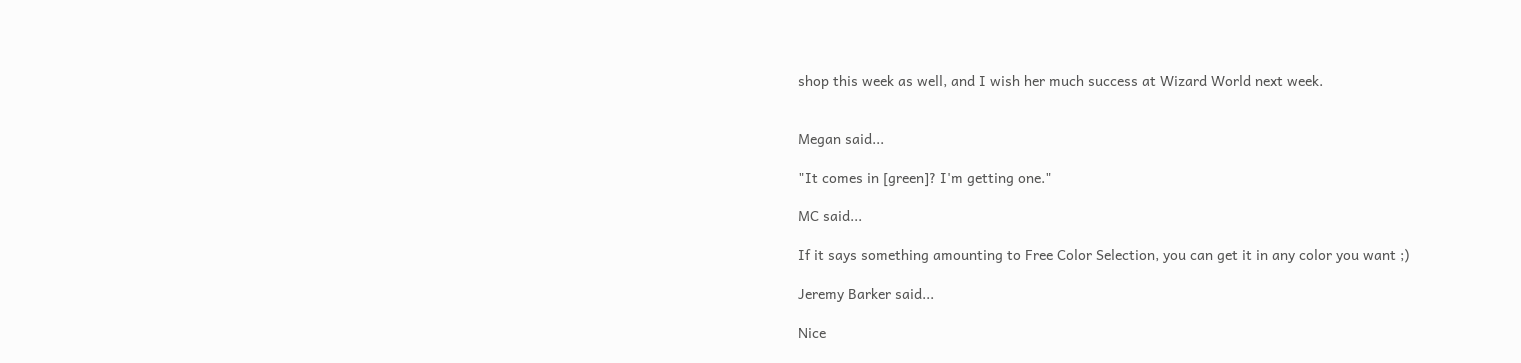shop this week as well, and I wish her much success at Wizard World next week.


Megan said...

"It comes in [green]? I'm getting one."

MC said...

If it says something amounting to Free Color Selection, you can get it in any color you want ;)

Jeremy Barker said...

Nice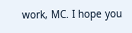work, MC. I hope you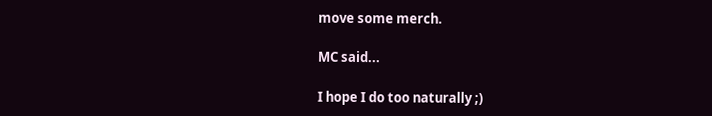move some merch.

MC said...

I hope I do too naturally ;)